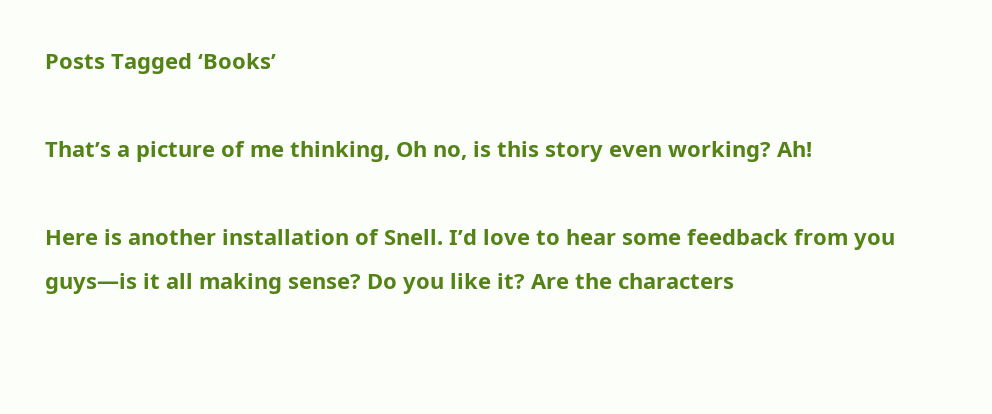Posts Tagged ‘Books’

That’s a picture of me thinking, Oh no, is this story even working? Ah!

Here is another installation of Snell. I’d love to hear some feedback from you guys—is it all making sense? Do you like it? Are the characters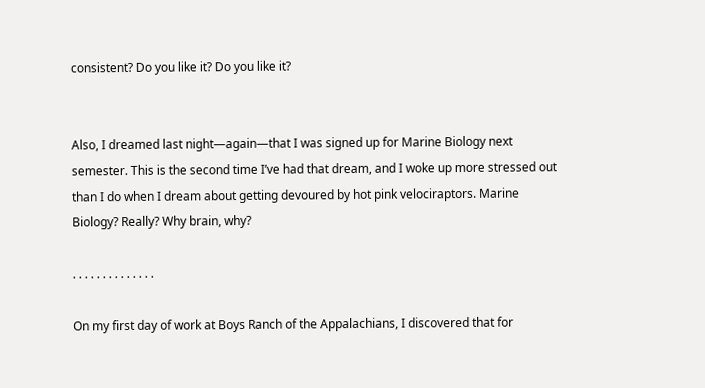consistent? Do you like it? Do you like it?


Also, I dreamed last night—again—that I was signed up for Marine Biology next semester. This is the second time I’ve had that dream, and I woke up more stressed out than I do when I dream about getting devoured by hot pink velociraptors. Marine Biology? Really? Why brain, why?

. . . . . . . . . . . . . .

On my first day of work at Boys Ranch of the Appalachians, I discovered that for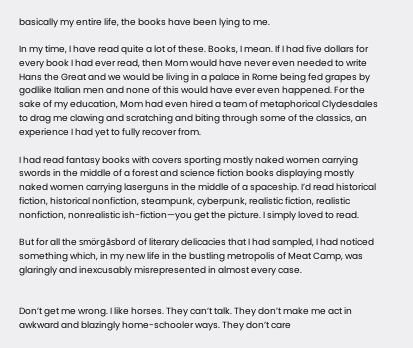basically my entire life, the books have been lying to me.

In my time, I have read quite a lot of these. Books, I mean. If I had five dollars for every book I had ever read, then Mom would have never even needed to write Hans the Great and we would be living in a palace in Rome being fed grapes by godlike Italian men and none of this would have ever even happened. For the sake of my education, Mom had even hired a team of metaphorical Clydesdales to drag me clawing and scratching and biting through some of the classics, an experience I had yet to fully recover from.

I had read fantasy books with covers sporting mostly naked women carrying swords in the middle of a forest and science fiction books displaying mostly naked women carrying laserguns in the middle of a spaceship. I’d read historical fiction, historical nonfiction, steampunk, cyberpunk, realistic fiction, realistic nonfiction, nonrealistic ish-fiction—you get the picture. I simply loved to read.

But for all the smörgåsbord of literary delicacies that I had sampled, I had noticed something which, in my new life in the bustling metropolis of Meat Camp, was glaringly and inexcusably misrepresented in almost every case.


Don’t get me wrong. I like horses. They can’t talk. They don’t make me act in awkward and blazingly home-schooler ways. They don’t care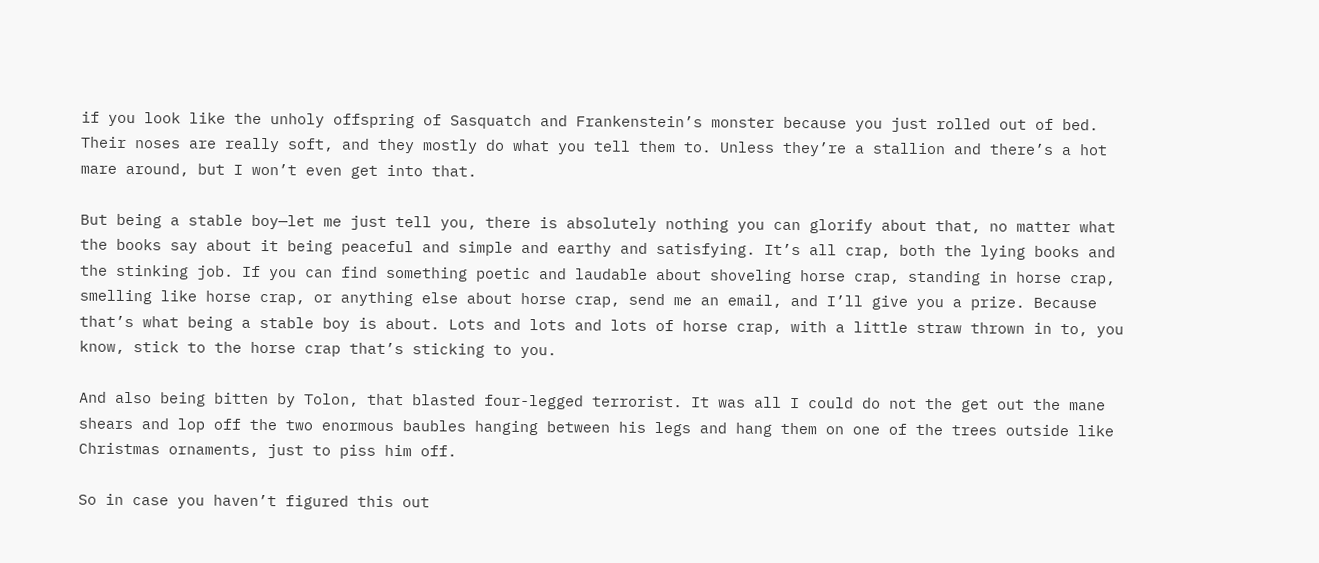if you look like the unholy offspring of Sasquatch and Frankenstein’s monster because you just rolled out of bed. Their noses are really soft, and they mostly do what you tell them to. Unless they’re a stallion and there’s a hot mare around, but I won’t even get into that.

But being a stable boy—let me just tell you, there is absolutely nothing you can glorify about that, no matter what the books say about it being peaceful and simple and earthy and satisfying. It’s all crap, both the lying books and the stinking job. If you can find something poetic and laudable about shoveling horse crap, standing in horse crap, smelling like horse crap, or anything else about horse crap, send me an email, and I’ll give you a prize. Because that’s what being a stable boy is about. Lots and lots and lots of horse crap, with a little straw thrown in to, you know, stick to the horse crap that’s sticking to you.

And also being bitten by Tolon, that blasted four-legged terrorist. It was all I could do not the get out the mane shears and lop off the two enormous baubles hanging between his legs and hang them on one of the trees outside like Christmas ornaments, just to piss him off.

So in case you haven’t figured this out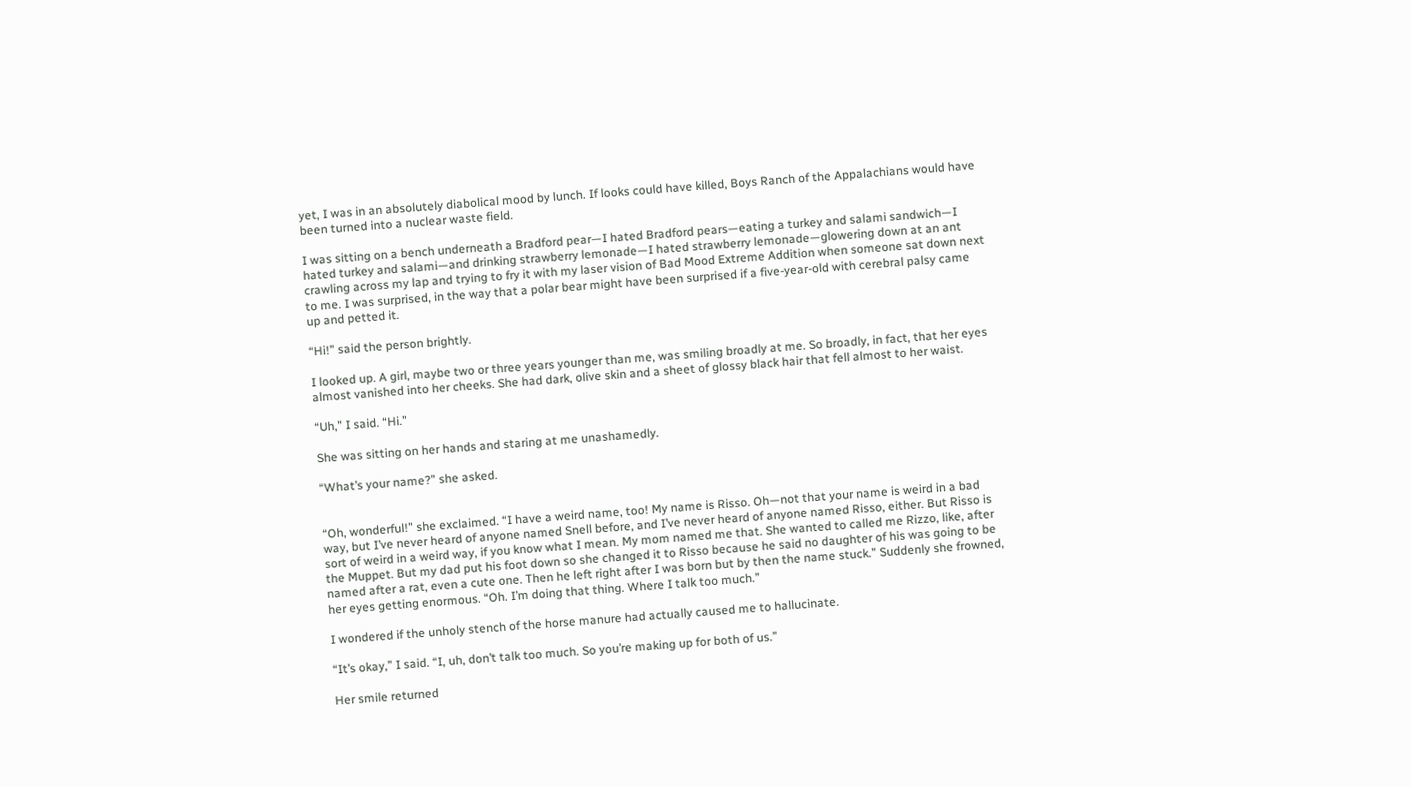yet, I was in an absolutely diabolical mood by lunch. If looks could have killed, Boys Ranch of the Appalachians would have been turned into a nuclear waste field.

I was sitting on a bench underneath a Bradford pear—I hated Bradford pears—eating a turkey and salami sandwich—I hated turkey and salami—and drinking strawberry lemonade—I hated strawberry lemonade—glowering down at an ant crawling across my lap and trying to fry it with my laser vision of Bad Mood Extreme Addition when someone sat down next to me. I was surprised, in the way that a polar bear might have been surprised if a five-year-old with cerebral palsy came up and petted it.

“Hi!” said the person brightly.

I looked up. A girl, maybe two or three years younger than me, was smiling broadly at me. So broadly, in fact, that her eyes almost vanished into her cheeks. She had dark, olive skin and a sheet of glossy black hair that fell almost to her waist.

“Uh,” I said. “Hi.”

She was sitting on her hands and staring at me unashamedly.

“What’s your name?” she asked.


“Oh, wonderful!” she exclaimed. “I have a weird name, too! My name is Risso. Oh—not that your name is weird in a bad way, but I’ve never heard of anyone named Snell before, and I’ve never heard of anyone named Risso, either. But Risso is sort of weird in a weird way, if you know what I mean. My mom named me that. She wanted to called me Rizzo, like, after the Muppet. But my dad put his foot down so she changed it to Risso because he said no daughter of his was going to be named after a rat, even a cute one. Then he left right after I was born but by then the name stuck.” Suddenly she frowned, her eyes getting enormous. “Oh. I’m doing that thing. Where I talk too much.”

I wondered if the unholy stench of the horse manure had actually caused me to hallucinate.

“It’s okay,” I said. “I, uh, don’t talk too much. So you’re making up for both of us.”

Her smile returned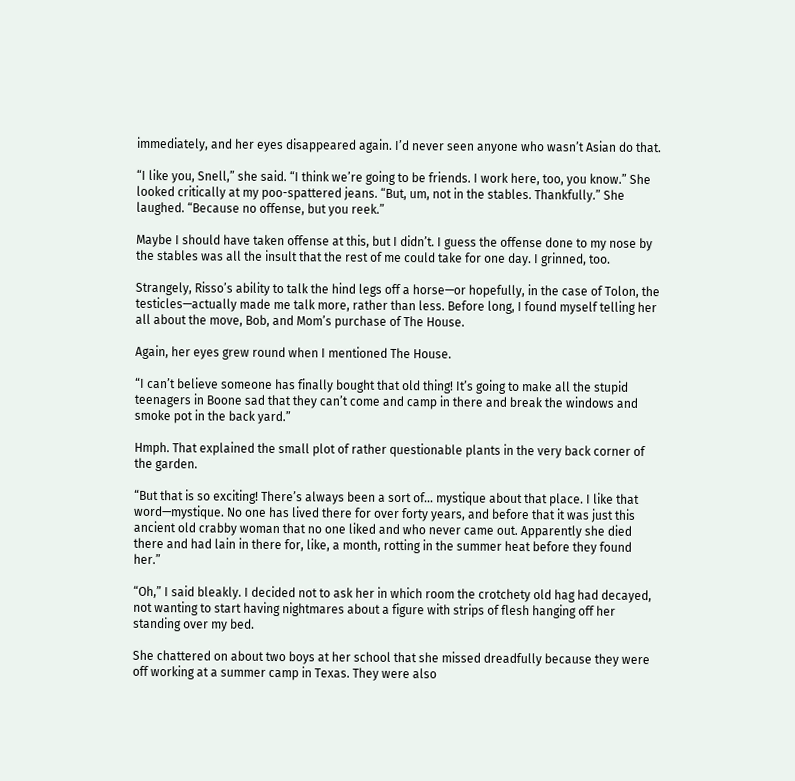immediately, and her eyes disappeared again. I’d never seen anyone who wasn’t Asian do that.

“I like you, Snell,” she said. “I think we’re going to be friends. I work here, too, you know.” She looked critically at my poo-spattered jeans. “But, um, not in the stables. Thankfully.” She laughed. “Because no offense, but you reek.”

Maybe I should have taken offense at this, but I didn’t. I guess the offense done to my nose by the stables was all the insult that the rest of me could take for one day. I grinned, too.

Strangely, Risso’s ability to talk the hind legs off a horse—or hopefully, in the case of Tolon, the testicles—actually made me talk more, rather than less. Before long, I found myself telling her all about the move, Bob, and Mom’s purchase of The House.

Again, her eyes grew round when I mentioned The House.

“I can’t believe someone has finally bought that old thing! It’s going to make all the stupid teenagers in Boone sad that they can’t come and camp in there and break the windows and smoke pot in the back yard.”

Hmph. That explained the small plot of rather questionable plants in the very back corner of the garden.

“But that is so exciting! There’s always been a sort of… mystique about that place. I like that word—mystique. No one has lived there for over forty years, and before that it was just this ancient old crabby woman that no one liked and who never came out. Apparently she died there and had lain in there for, like, a month, rotting in the summer heat before they found her.”

“Oh,” I said bleakly. I decided not to ask her in which room the crotchety old hag had decayed, not wanting to start having nightmares about a figure with strips of flesh hanging off her standing over my bed.

She chattered on about two boys at her school that she missed dreadfully because they were off working at a summer camp in Texas. They were also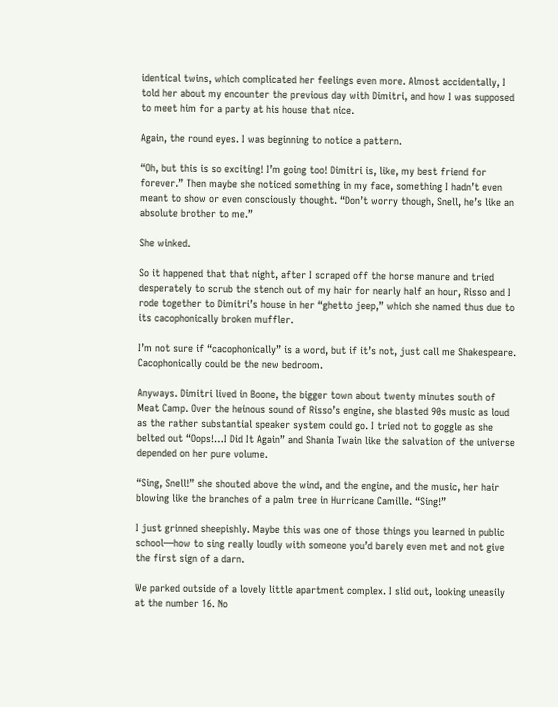identical twins, which complicated her feelings even more. Almost accidentally, I told her about my encounter the previous day with Dimitri, and how I was supposed to meet him for a party at his house that nice.

Again, the round eyes. I was beginning to notice a pattern.

“Oh, but this is so exciting! I’m going too! Dimitri is, like, my best friend for forever.” Then maybe she noticed something in my face, something I hadn’t even meant to show or even consciously thought. “Don’t worry though, Snell, he’s like an absolute brother to me.”

She winked.

So it happened that that night, after I scraped off the horse manure and tried desperately to scrub the stench out of my hair for nearly half an hour, Risso and I rode together to Dimitri’s house in her “ghetto jeep,” which she named thus due to its cacophonically broken muffler.

I’m not sure if “cacophonically” is a word, but if it’s not, just call me Shakespeare. Cacophonically could be the new bedroom.

Anyways. Dimitri lived in Boone, the bigger town about twenty minutes south of Meat Camp. Over the heinous sound of Risso’s engine, she blasted 90s music as loud as the rather substantial speaker system could go. I tried not to goggle as she belted out “Oops!…I Did It Again” and Shania Twain like the salvation of the universe depended on her pure volume.

“Sing, Snell!” she shouted above the wind, and the engine, and the music, her hair blowing like the branches of a palm tree in Hurricane Camille. “Sing!”

I just grinned sheepishly. Maybe this was one of those things you learned in public school—how to sing really loudly with someone you’d barely even met and not give the first sign of a darn.

We parked outside of a lovely little apartment complex. I slid out, looking uneasily at the number 16. No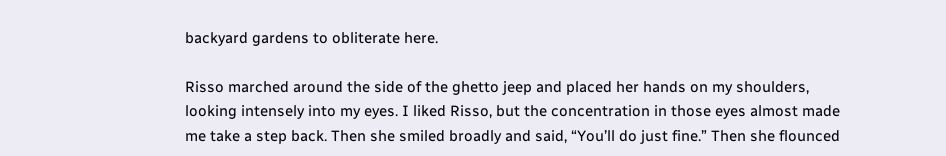backyard gardens to obliterate here.

Risso marched around the side of the ghetto jeep and placed her hands on my shoulders, looking intensely into my eyes. I liked Risso, but the concentration in those eyes almost made me take a step back. Then she smiled broadly and said, “You’ll do just fine.” Then she flounced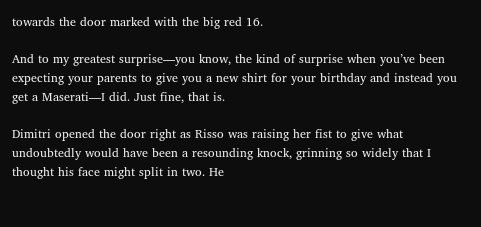towards the door marked with the big red 16.

And to my greatest surprise—you know, the kind of surprise when you’ve been expecting your parents to give you a new shirt for your birthday and instead you get a Maserati—I did. Just fine, that is.

Dimitri opened the door right as Risso was raising her fist to give what undoubtedly would have been a resounding knock, grinning so widely that I thought his face might split in two. He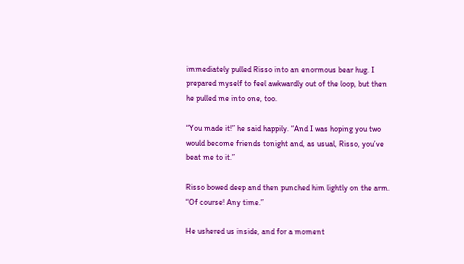immediately pulled Risso into an enormous bear hug. I prepared myself to feel awkwardly out of the loop, but then he pulled me into one, too.

“You made it!” he said happily. “And I was hoping you two would become friends tonight and, as usual, Risso, you’ve beat me to it.”

Risso bowed deep and then punched him lightly on the arm. “Of course! Any time.”

He ushered us inside, and for a moment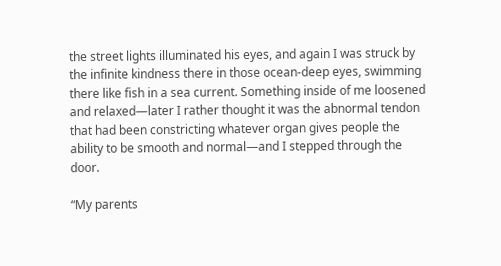the street lights illuminated his eyes, and again I was struck by the infinite kindness there in those ocean-deep eyes, swimming there like fish in a sea current. Something inside of me loosened and relaxed—later I rather thought it was the abnormal tendon that had been constricting whatever organ gives people the ability to be smooth and normal—and I stepped through the door.

“My parents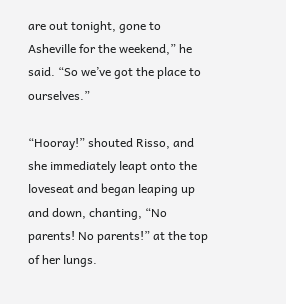are out tonight, gone to Asheville for the weekend,” he said. “So we’ve got the place to ourselves.”

“Hooray!” shouted Risso, and she immediately leapt onto the loveseat and began leaping up and down, chanting, “No parents! No parents!” at the top of her lungs.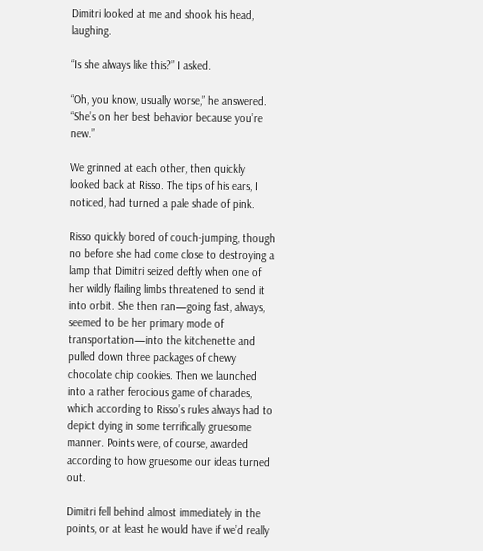Dimitri looked at me and shook his head, laughing.

“Is she always like this?” I asked.

“Oh, you know, usually worse,” he answered. “She’s on her best behavior because you’re new.”

We grinned at each other, then quickly looked back at Risso. The tips of his ears, I noticed, had turned a pale shade of pink.

Risso quickly bored of couch-jumping, though no before she had come close to destroying a lamp that Dimitri seized deftly when one of her wildly flailing limbs threatened to send it into orbit. She then ran—going fast, always, seemed to be her primary mode of transportation—into the kitchenette and pulled down three packages of chewy chocolate chip cookies. Then we launched into a rather ferocious game of charades, which according to Risso’s rules always had to depict dying in some terrifically gruesome manner. Points were, of course, awarded according to how gruesome our ideas turned out.

Dimitri fell behind almost immediately in the points, or at least he would have if we’d really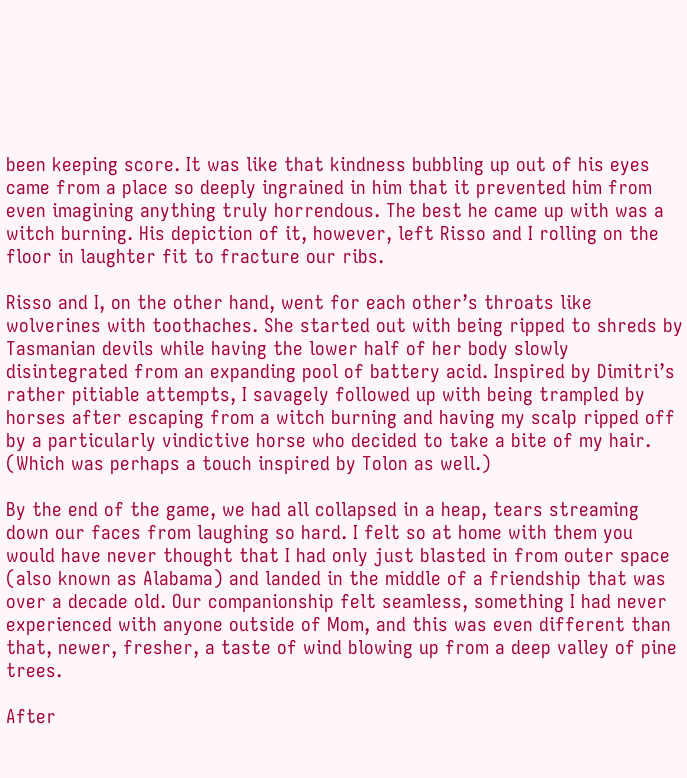been keeping score. It was like that kindness bubbling up out of his eyes came from a place so deeply ingrained in him that it prevented him from even imagining anything truly horrendous. The best he came up with was a witch burning. His depiction of it, however, left Risso and I rolling on the floor in laughter fit to fracture our ribs.

Risso and I, on the other hand, went for each other’s throats like wolverines with toothaches. She started out with being ripped to shreds by Tasmanian devils while having the lower half of her body slowly disintegrated from an expanding pool of battery acid. Inspired by Dimitri’s rather pitiable attempts, I savagely followed up with being trampled by horses after escaping from a witch burning and having my scalp ripped off by a particularly vindictive horse who decided to take a bite of my hair. (Which was perhaps a touch inspired by Tolon as well.)

By the end of the game, we had all collapsed in a heap, tears streaming down our faces from laughing so hard. I felt so at home with them you would have never thought that I had only just blasted in from outer space (also known as Alabama) and landed in the middle of a friendship that was over a decade old. Our companionship felt seamless, something I had never experienced with anyone outside of Mom, and this was even different than that, newer, fresher, a taste of wind blowing up from a deep valley of pine trees.

After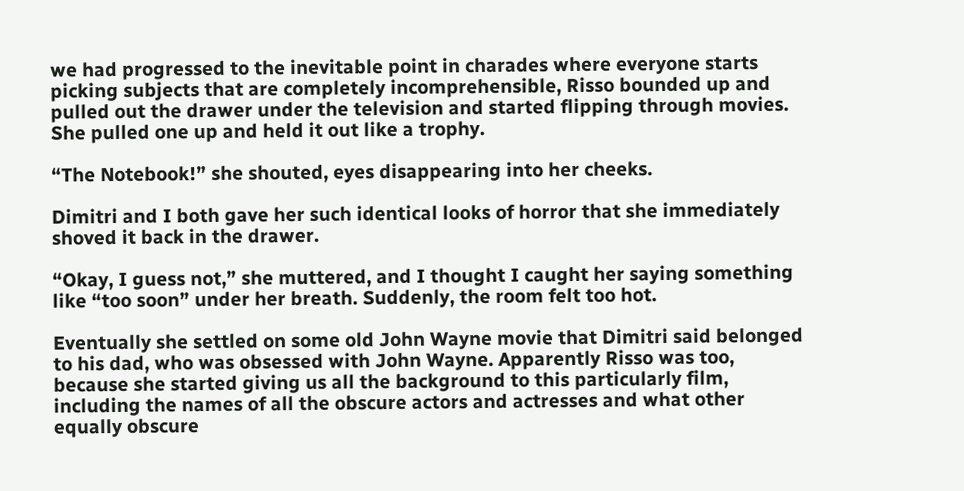we had progressed to the inevitable point in charades where everyone starts picking subjects that are completely incomprehensible, Risso bounded up and pulled out the drawer under the television and started flipping through movies. She pulled one up and held it out like a trophy.

“The Notebook!” she shouted, eyes disappearing into her cheeks.

Dimitri and I both gave her such identical looks of horror that she immediately shoved it back in the drawer.

“Okay, I guess not,” she muttered, and I thought I caught her saying something like “too soon” under her breath. Suddenly, the room felt too hot.

Eventually she settled on some old John Wayne movie that Dimitri said belonged to his dad, who was obsessed with John Wayne. Apparently Risso was too, because she started giving us all the background to this particularly film, including the names of all the obscure actors and actresses and what other equally obscure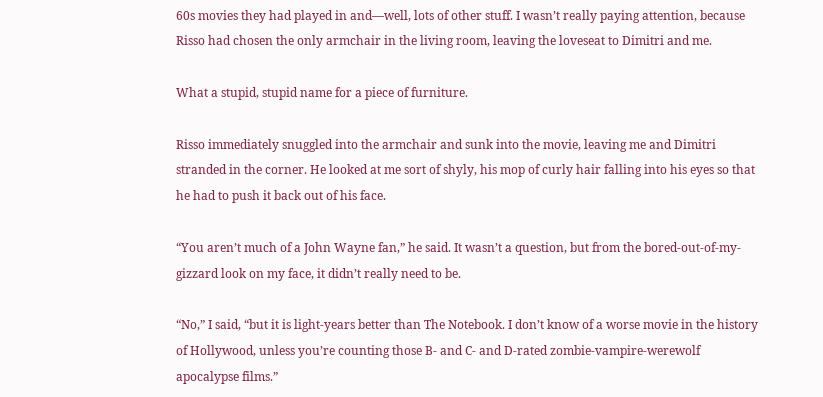60s movies they had played in and—well, lots of other stuff. I wasn’t really paying attention, because Risso had chosen the only armchair in the living room, leaving the loveseat to Dimitri and me.

What a stupid, stupid name for a piece of furniture.

Risso immediately snuggled into the armchair and sunk into the movie, leaving me and Dimitri stranded in the corner. He looked at me sort of shyly, his mop of curly hair falling into his eyes so that he had to push it back out of his face.

“You aren’t much of a John Wayne fan,” he said. It wasn’t a question, but from the bored-out-of-my-gizzard look on my face, it didn’t really need to be.

“No,” I said, “but it is light-years better than The Notebook. I don’t know of a worse movie in the history of Hollywood, unless you’re counting those B- and C- and D-rated zombie-vampire-werewolf apocalypse films.”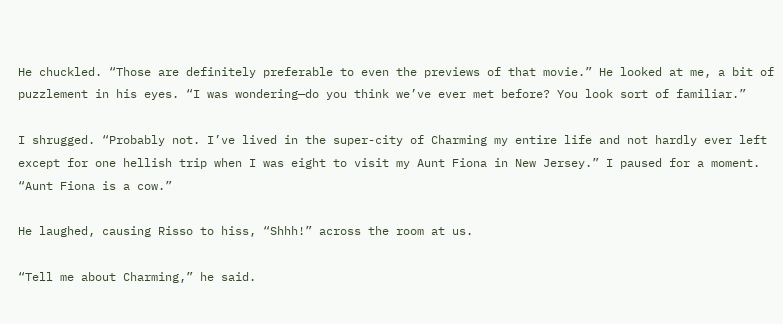He chuckled. “Those are definitely preferable to even the previews of that movie.” He looked at me, a bit of puzzlement in his eyes. “I was wondering—do you think we’ve ever met before? You look sort of familiar.”

I shrugged. “Probably not. I’ve lived in the super-city of Charming my entire life and not hardly ever left except for one hellish trip when I was eight to visit my Aunt Fiona in New Jersey.” I paused for a moment. “Aunt Fiona is a cow.”

He laughed, causing Risso to hiss, “Shhh!” across the room at us.

“Tell me about Charming,” he said.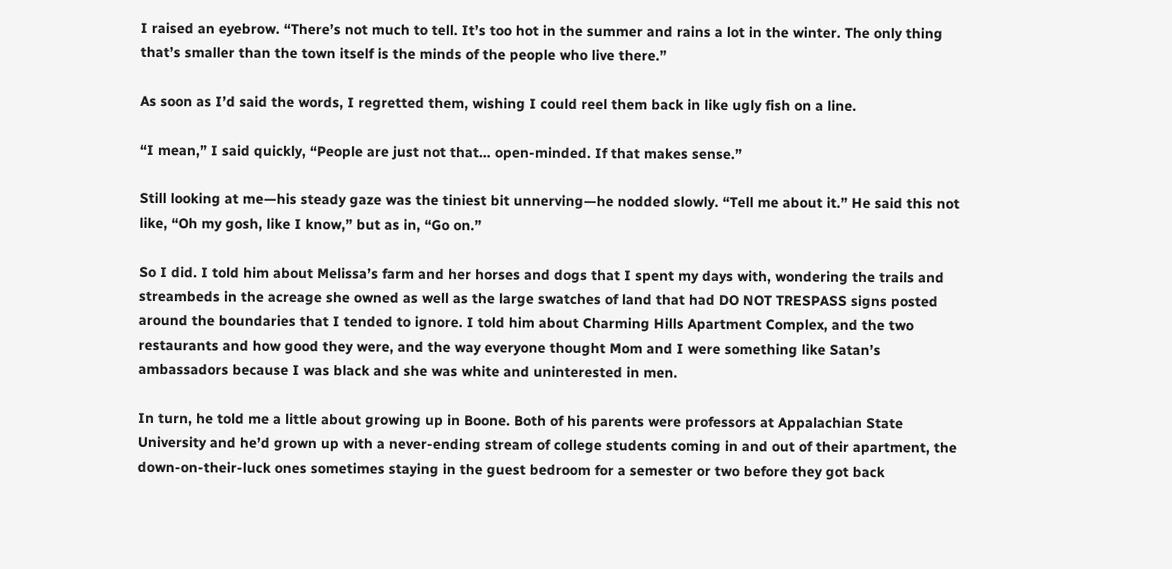I raised an eyebrow. “There’s not much to tell. It’s too hot in the summer and rains a lot in the winter. The only thing that’s smaller than the town itself is the minds of the people who live there.”

As soon as I’d said the words, I regretted them, wishing I could reel them back in like ugly fish on a line.

“I mean,” I said quickly, “People are just not that… open-minded. If that makes sense.”

Still looking at me—his steady gaze was the tiniest bit unnerving—he nodded slowly. “Tell me about it.” He said this not like, “Oh my gosh, like I know,” but as in, “Go on.”

So I did. I told him about Melissa’s farm and her horses and dogs that I spent my days with, wondering the trails and streambeds in the acreage she owned as well as the large swatches of land that had DO NOT TRESPASS signs posted around the boundaries that I tended to ignore. I told him about Charming Hills Apartment Complex, and the two restaurants and how good they were, and the way everyone thought Mom and I were something like Satan’s ambassadors because I was black and she was white and uninterested in men.

In turn, he told me a little about growing up in Boone. Both of his parents were professors at Appalachian State University and he’d grown up with a never-ending stream of college students coming in and out of their apartment, the down-on-their-luck ones sometimes staying in the guest bedroom for a semester or two before they got back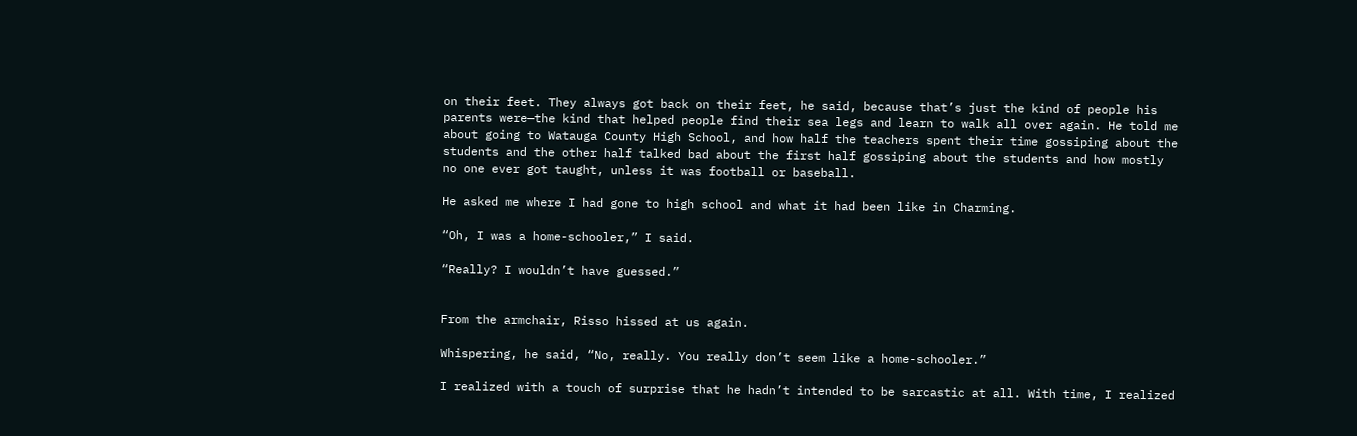on their feet. They always got back on their feet, he said, because that’s just the kind of people his parents were—the kind that helped people find their sea legs and learn to walk all over again. He told me about going to Watauga County High School, and how half the teachers spent their time gossiping about the students and the other half talked bad about the first half gossiping about the students and how mostly no one ever got taught, unless it was football or baseball.

He asked me where I had gone to high school and what it had been like in Charming.

“Oh, I was a home-schooler,” I said.

“Really? I wouldn’t have guessed.”


From the armchair, Risso hissed at us again.

Whispering, he said, “No, really. You really don’t seem like a home-schooler.”

I realized with a touch of surprise that he hadn’t intended to be sarcastic at all. With time, I realized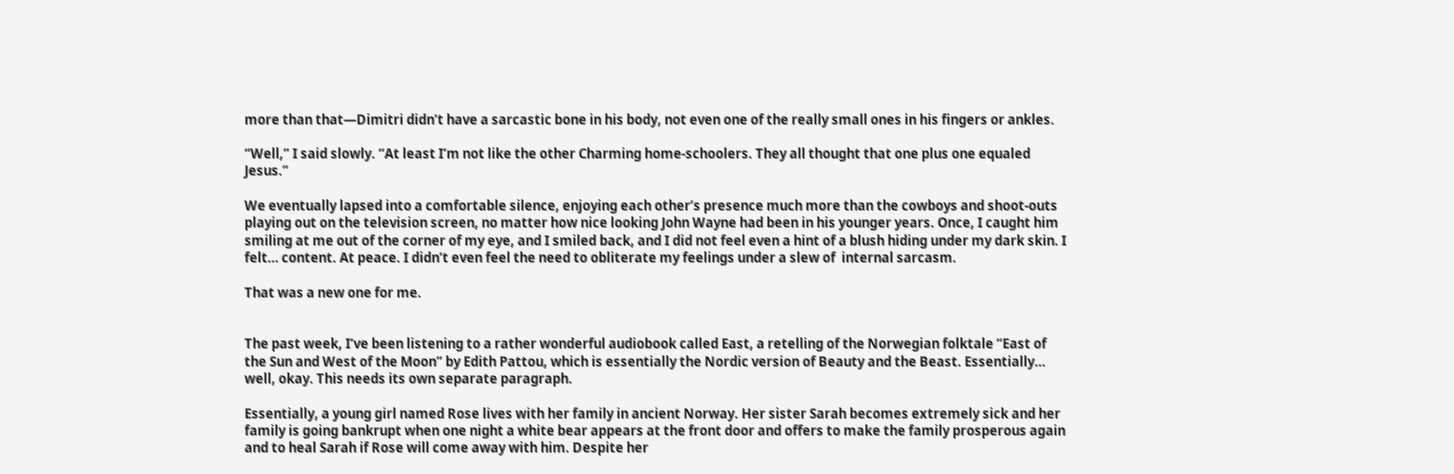more than that—Dimitri didn’t have a sarcastic bone in his body, not even one of the really small ones in his fingers or ankles.

“Well,” I said slowly. “At least I’m not like the other Charming home-schoolers. They all thought that one plus one equaled Jesus.”

We eventually lapsed into a comfortable silence, enjoying each other’s presence much more than the cowboys and shoot-outs playing out on the television screen, no matter how nice looking John Wayne had been in his younger years. Once, I caught him smiling at me out of the corner of my eye, and I smiled back, and I did not feel even a hint of a blush hiding under my dark skin. I felt… content. At peace. I didn’t even feel the need to obliterate my feelings under a slew of  internal sarcasm.

That was a new one for me.


The past week, I’ve been listening to a rather wonderful audiobook called East, a retelling of the Norwegian folktale “East of the Sun and West of the Moon” by Edith Pattou, which is essentially the Nordic version of Beauty and the Beast. Essentially… well, okay. This needs its own separate paragraph.

Essentially, a young girl named Rose lives with her family in ancient Norway. Her sister Sarah becomes extremely sick and her family is going bankrupt when one night a white bear appears at the front door and offers to make the family prosperous again and to heal Sarah if Rose will come away with him. Despite her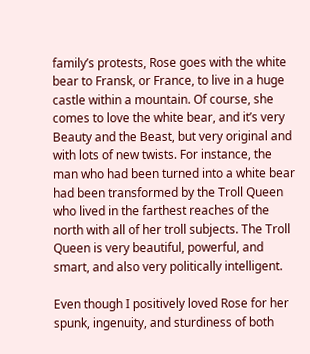family’s protests, Rose goes with the white bear to Fransk, or France, to live in a huge castle within a mountain. Of course, she comes to love the white bear, and it’s very Beauty and the Beast, but very original and with lots of new twists. For instance, the man who had been turned into a white bear had been transformed by the Troll Queen who lived in the farthest reaches of the north with all of her troll subjects. The Troll Queen is very beautiful, powerful, and smart, and also very politically intelligent.

Even though I positively loved Rose for her spunk, ingenuity, and sturdiness of both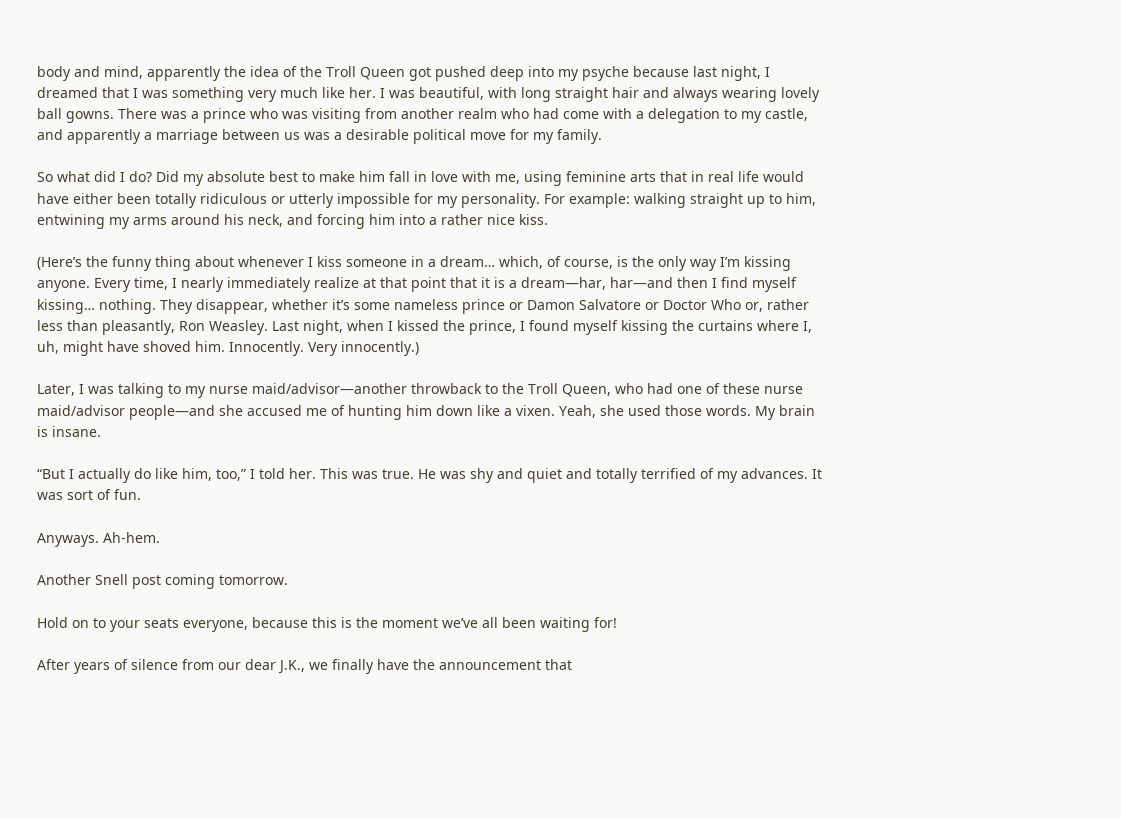body and mind, apparently the idea of the Troll Queen got pushed deep into my psyche because last night, I dreamed that I was something very much like her. I was beautiful, with long straight hair and always wearing lovely ball gowns. There was a prince who was visiting from another realm who had come with a delegation to my castle, and apparently a marriage between us was a desirable political move for my family.

So what did I do? Did my absolute best to make him fall in love with me, using feminine arts that in real life would have either been totally ridiculous or utterly impossible for my personality. For example: walking straight up to him, entwining my arms around his neck, and forcing him into a rather nice kiss.

(Here’s the funny thing about whenever I kiss someone in a dream… which, of course, is the only way I’m kissing anyone. Every time, I nearly immediately realize at that point that it is a dream—har, har—and then I find myself kissing… nothing. They disappear, whether it’s some nameless prince or Damon Salvatore or Doctor Who or, rather less than pleasantly, Ron Weasley. Last night, when I kissed the prince, I found myself kissing the curtains where I, uh, might have shoved him. Innocently. Very innocently.)

Later, I was talking to my nurse maid/advisor—another throwback to the Troll Queen, who had one of these nurse maid/advisor people—and she accused me of hunting him down like a vixen. Yeah, she used those words. My brain is insane.

“But I actually do like him, too,” I told her. This was true. He was shy and quiet and totally terrified of my advances. It was sort of fun.

Anyways. Ah-hem.

Another Snell post coming tomorrow.

Hold on to your seats everyone, because this is the moment we’ve all been waiting for!

After years of silence from our dear J.K., we finally have the announcement that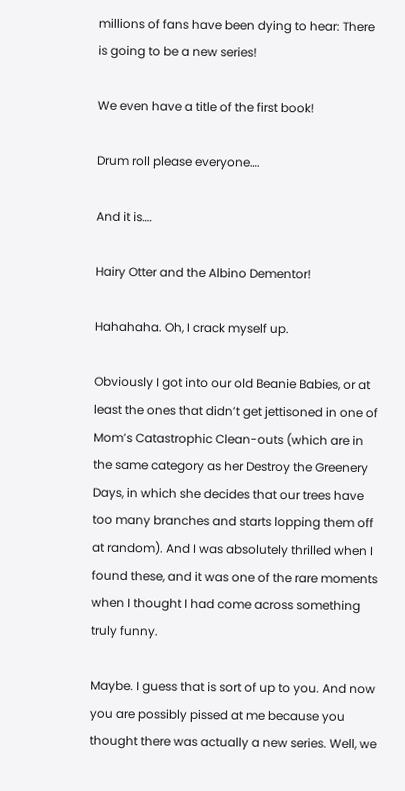millions of fans have been dying to hear: There is going to be a new series!

We even have a title of the first book!

Drum roll please everyone….

And it is….

Hairy Otter and the Albino Dementor!

Hahahaha. Oh, I crack myself up.

Obviously I got into our old Beanie Babies, or at least the ones that didn’t get jettisoned in one of Mom’s Catastrophic Clean-outs (which are in the same category as her Destroy the Greenery Days, in which she decides that our trees have too many branches and starts lopping them off at random). And I was absolutely thrilled when I found these, and it was one of the rare moments when I thought I had come across something truly funny.

Maybe. I guess that is sort of up to you. And now you are possibly pissed at me because you thought there was actually a new series. Well, we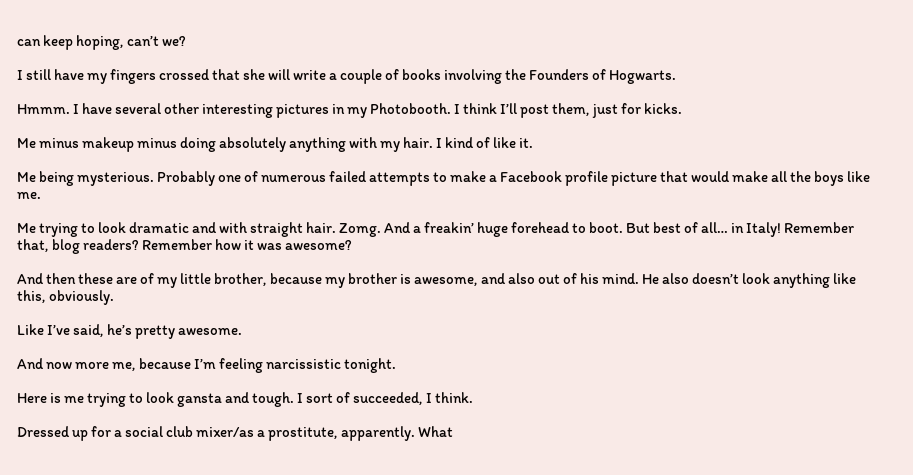can keep hoping, can’t we?

I still have my fingers crossed that she will write a couple of books involving the Founders of Hogwarts.

Hmmm. I have several other interesting pictures in my Photobooth. I think I’ll post them, just for kicks.

Me minus makeup minus doing absolutely anything with my hair. I kind of like it.

Me being mysterious. Probably one of numerous failed attempts to make a Facebook profile picture that would make all the boys like me.

Me trying to look dramatic and with straight hair. Zomg. And a freakin’ huge forehead to boot. But best of all… in Italy! Remember that, blog readers? Remember how it was awesome?

And then these are of my little brother, because my brother is awesome, and also out of his mind. He also doesn’t look anything like this, obviously.

Like I’ve said, he’s pretty awesome.

And now more me, because I’m feeling narcissistic tonight.

Here is me trying to look gansta and tough. I sort of succeeded, I think.

Dressed up for a social club mixer/as a prostitute, apparently. What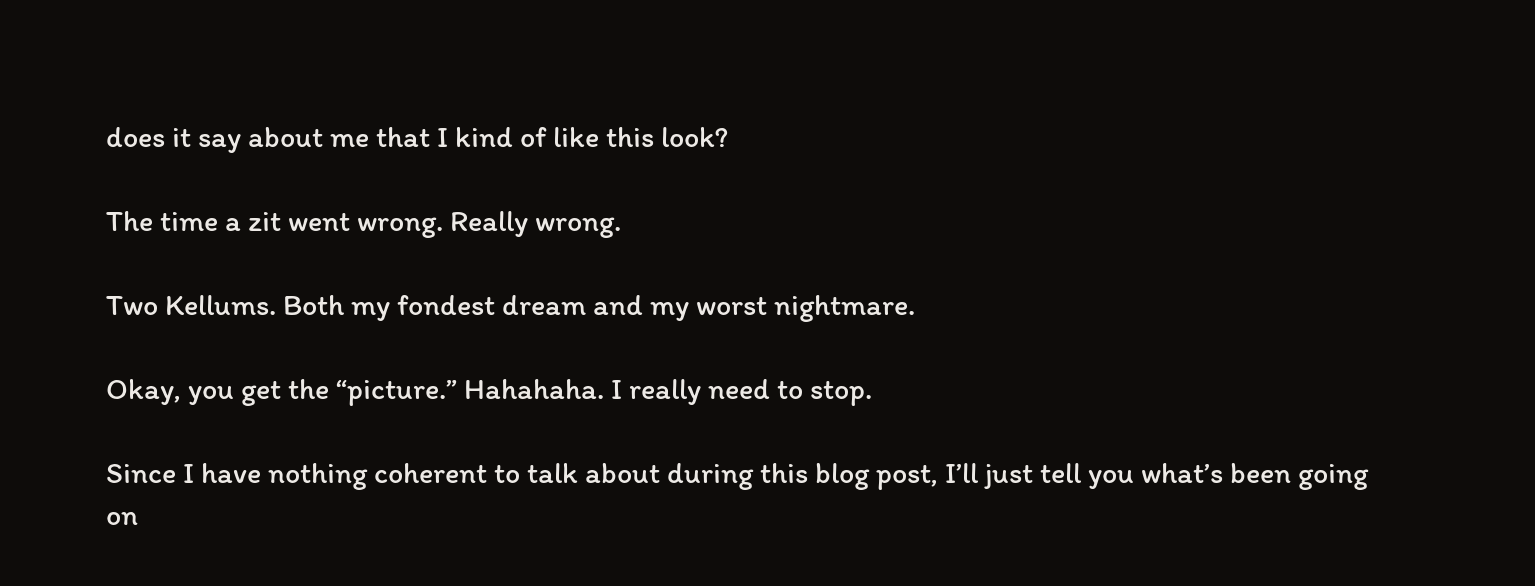does it say about me that I kind of like this look?

The time a zit went wrong. Really wrong.

Two Kellums. Both my fondest dream and my worst nightmare.

Okay, you get the “picture.” Hahahaha. I really need to stop.

Since I have nothing coherent to talk about during this blog post, I’ll just tell you what’s been going on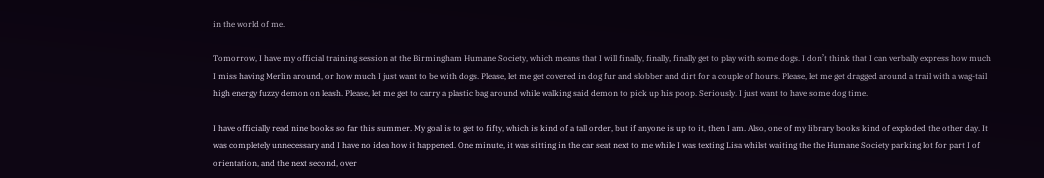in the world of me.

Tomorrow, I have my official training session at the Birmingham Humane Society, which means that I will finally, finally, finally get to play with some dogs. I don’t think that I can verbally express how much I miss having Merlin around, or how much I just want to be with dogs. Please, let me get covered in dog fur and slobber and dirt for a couple of hours. Please, let me get dragged around a trail with a wag-tail high energy fuzzy demon on leash. Please, let me get to carry a plastic bag around while walking said demon to pick up his poop. Seriously. I just want to have some dog time.

I have officially read nine books so far this summer. My goal is to get to fifty, which is kind of a tall order, but if anyone is up to it, then I am. Also, one of my library books kind of exploded the other day. It was completely unnecessary and I have no idea how it happened. One minute, it was sitting in the car seat next to me while I was texting Lisa whilst waiting the the Humane Society parking lot for part I of orientation, and the next second, over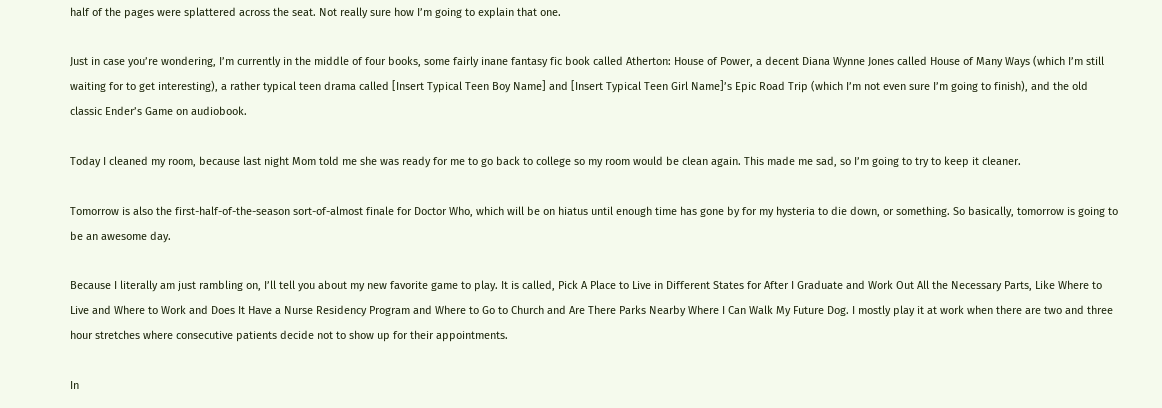half of the pages were splattered across the seat. Not really sure how I’m going to explain that one.

Just in case you’re wondering, I’m currently in the middle of four books, some fairly inane fantasy fic book called Atherton: House of Power, a decent Diana Wynne Jones called House of Many Ways (which I’m still waiting for to get interesting), a rather typical teen drama called [Insert Typical Teen Boy Name] and [Insert Typical Teen Girl Name]’s Epic Road Trip (which I’m not even sure I’m going to finish), and the old classic Ender’s Game on audiobook.

Today I cleaned my room, because last night Mom told me she was ready for me to go back to college so my room would be clean again. This made me sad, so I’m going to try to keep it cleaner.

Tomorrow is also the first-half-of-the-season sort-of-almost finale for Doctor Who, which will be on hiatus until enough time has gone by for my hysteria to die down, or something. So basically, tomorrow is going to be an awesome day.

Because I literally am just rambling on, I’ll tell you about my new favorite game to play. It is called, Pick A Place to Live in Different States for After I Graduate and Work Out All the Necessary Parts, Like Where to Live and Where to Work and Does It Have a Nurse Residency Program and Where to Go to Church and Are There Parks Nearby Where I Can Walk My Future Dog. I mostly play it at work when there are two and three hour stretches where consecutive patients decide not to show up for their appointments.

In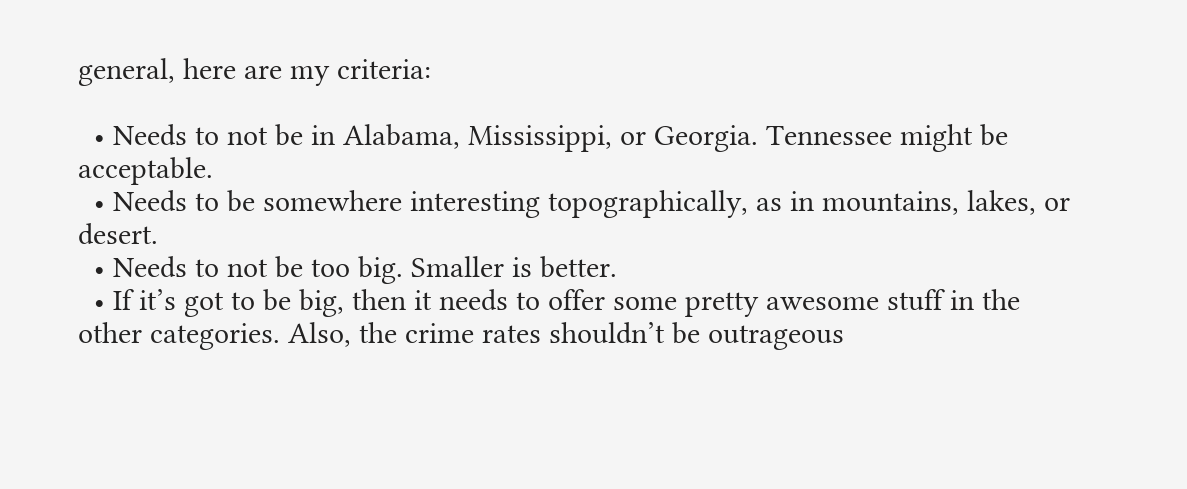general, here are my criteria:

  • Needs to not be in Alabama, Mississippi, or Georgia. Tennessee might be acceptable.
  • Needs to be somewhere interesting topographically, as in mountains, lakes, or desert.
  • Needs to not be too big. Smaller is better.
  • If it’s got to be big, then it needs to offer some pretty awesome stuff in the other categories. Also, the crime rates shouldn’t be outrageous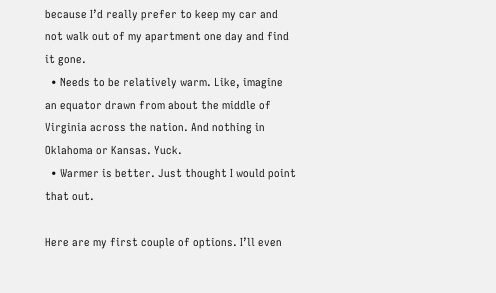because I’d really prefer to keep my car and not walk out of my apartment one day and find it gone.
  • Needs to be relatively warm. Like, imagine an equator drawn from about the middle of Virginia across the nation. And nothing in Oklahoma or Kansas. Yuck.
  • Warmer is better. Just thought I would point that out.

Here are my first couple of options. I’ll even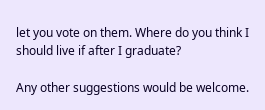let you vote on them. Where do you think I should live if after I graduate?

Any other suggestions would be welcome.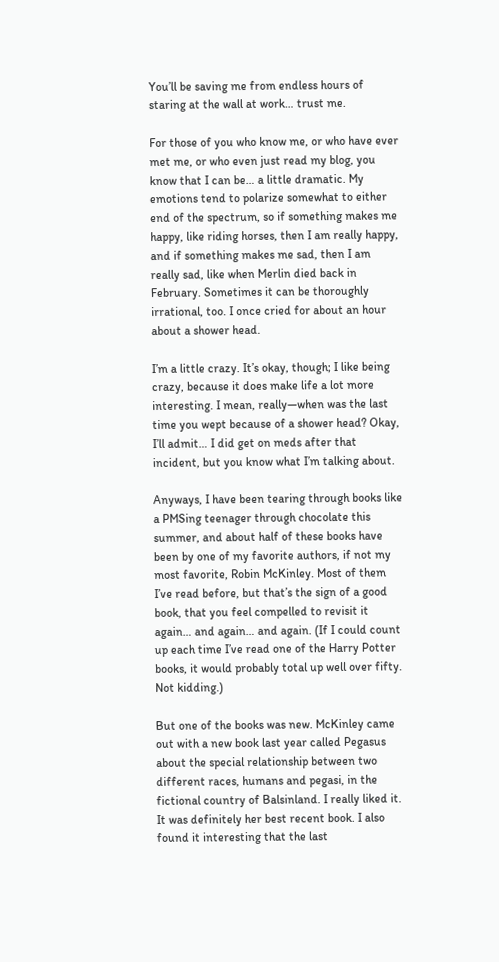You’ll be saving me from endless hours of staring at the wall at work… trust me.

For those of you who know me, or who have ever met me, or who even just read my blog, you know that I can be… a little dramatic. My emotions tend to polarize somewhat to either end of the spectrum, so if something makes me happy, like riding horses, then I am really happy, and if something makes me sad, then I am really sad, like when Merlin died back in February. Sometimes it can be thoroughly irrational, too. I once cried for about an hour about a shower head.

I’m a little crazy. It’s okay, though; I like being crazy, because it does make life a lot more interesting. I mean, really—when was the last time you wept because of a shower head? Okay, I’ll admit… I did get on meds after that incident, but you know what I’m talking about.

Anyways, I have been tearing through books like a PMSing teenager through chocolate this summer, and about half of these books have been by one of my favorite authors, if not my most favorite, Robin McKinley. Most of them I’ve read before, but that’s the sign of a good book, that you feel compelled to revisit it again… and again… and again. (If I could count up each time I’ve read one of the Harry Potter books, it would probably total up well over fifty. Not kidding.)

But one of the books was new. McKinley came out with a new book last year called Pegasus about the special relationship between two different races, humans and pegasi, in the fictional country of Balsinland. I really liked it. It was definitely her best recent book. I also found it interesting that the last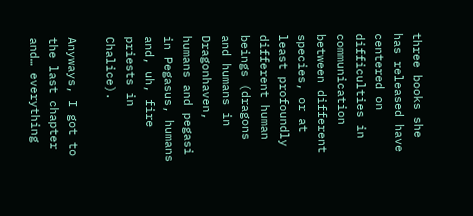three books she has released have centered on difficulties in communication between different species, or at least profoundly different human beings (dragons and humans in Dragonhaven, humans and pegasi in Pegasus, humans and, uh, fire priests in Chalice).

Anyways, I got to the last chapter and… everything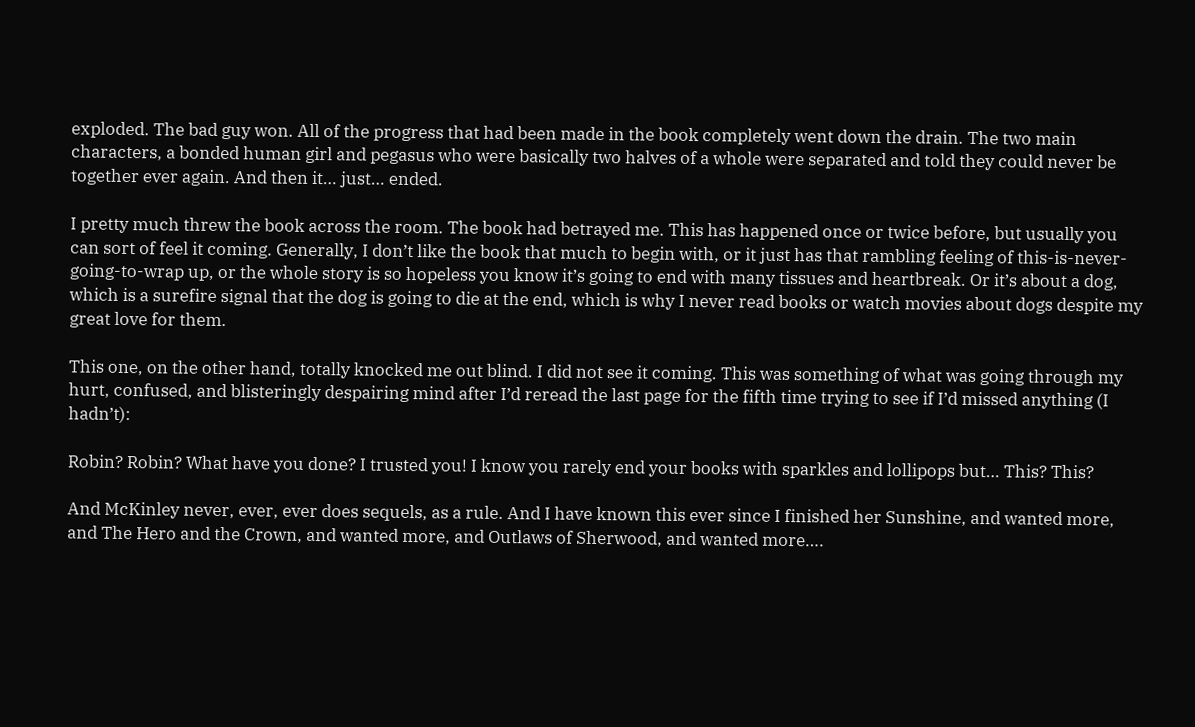exploded. The bad guy won. All of the progress that had been made in the book completely went down the drain. The two main characters, a bonded human girl and pegasus who were basically two halves of a whole were separated and told they could never be together ever again. And then it… just… ended.

I pretty much threw the book across the room. The book had betrayed me. This has happened once or twice before, but usually you can sort of feel it coming. Generally, I don’t like the book that much to begin with, or it just has that rambling feeling of this-is-never-going-to-wrap up, or the whole story is so hopeless you know it’s going to end with many tissues and heartbreak. Or it’s about a dog, which is a surefire signal that the dog is going to die at the end, which is why I never read books or watch movies about dogs despite my great love for them.

This one, on the other hand, totally knocked me out blind. I did not see it coming. This was something of what was going through my hurt, confused, and blisteringly despairing mind after I’d reread the last page for the fifth time trying to see if I’d missed anything (I hadn’t):

Robin? Robin? What have you done? I trusted you! I know you rarely end your books with sparkles and lollipops but… This? This?

And McKinley never, ever, ever does sequels, as a rule. And I have known this ever since I finished her Sunshine, and wanted more, and The Hero and the Crown, and wanted more, and Outlaws of Sherwood, and wanted more….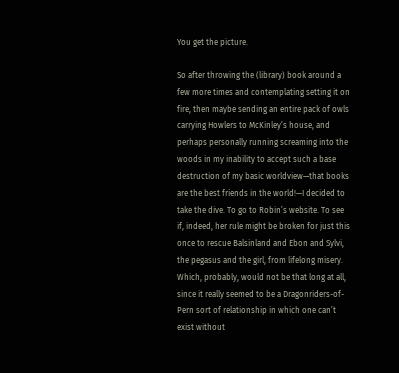You get the picture.

So after throwing the (library) book around a few more times and contemplating setting it on fire, then maybe sending an entire pack of owls carrying Howlers to McKinley’s house, and perhaps personally running screaming into the woods in my inability to accept such a base destruction of my basic worldview—that books are the best friends in the world!—I decided to take the dive. To go to Robin’s website. To see if, indeed, her rule might be broken for just this once to rescue Balsinland and Ebon and Sylvi, the pegasus and the girl, from lifelong misery. Which, probably, would not be that long at all, since it really seemed to be a Dragonriders-of-Pern sort of relationship in which one can’t exist without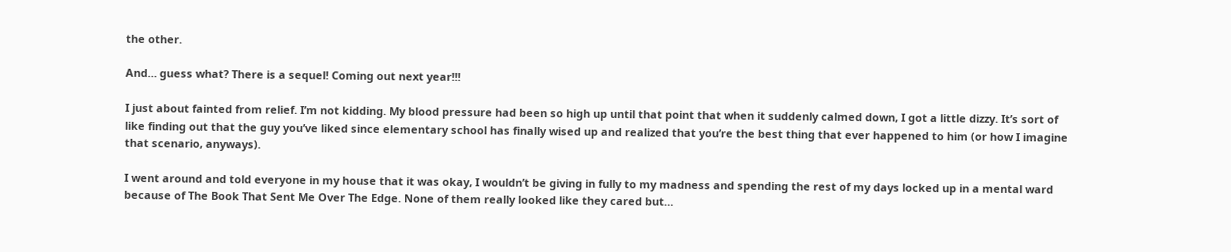the other.

And… guess what? There is a sequel! Coming out next year!!!

I just about fainted from relief. I’m not kidding. My blood pressure had been so high up until that point that when it suddenly calmed down, I got a little dizzy. It’s sort of like finding out that the guy you’ve liked since elementary school has finally wised up and realized that you’re the best thing that ever happened to him (or how I imagine that scenario, anyways).

I went around and told everyone in my house that it was okay, I wouldn’t be giving in fully to my madness and spending the rest of my days locked up in a mental ward because of The Book That Sent Me Over The Edge. None of them really looked like they cared but…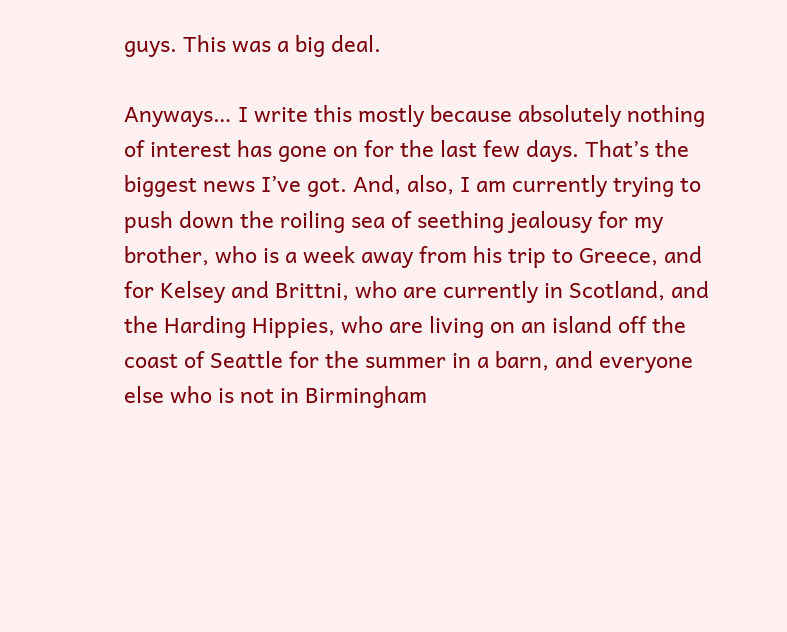guys. This was a big deal.

Anyways… I write this mostly because absolutely nothing of interest has gone on for the last few days. That’s the biggest news I’ve got. And, also, I am currently trying to push down the roiling sea of seething jealousy for my brother, who is a week away from his trip to Greece, and for Kelsey and Brittni, who are currently in Scotland, and the Harding Hippies, who are living on an island off the coast of Seattle for the summer in a barn, and everyone else who is not in Birmingham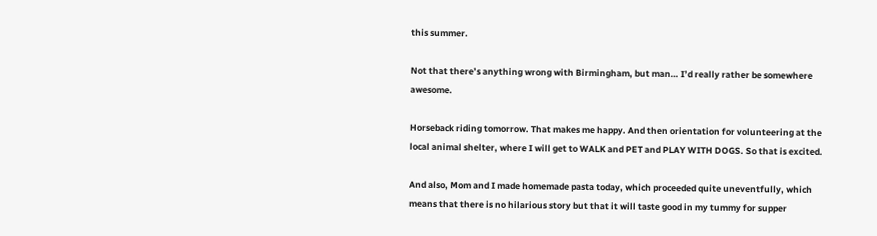this summer.

Not that there’s anything wrong with Birmingham, but man… I’d really rather be somewhere awesome.

Horseback riding tomorrow. That makes me happy. And then orientation for volunteering at the local animal shelter, where I will get to WALK and PET and PLAY WITH DOGS. So that is excited.

And also, Mom and I made homemade pasta today, which proceeded quite uneventfully, which means that there is no hilarious story but that it will taste good in my tummy for supper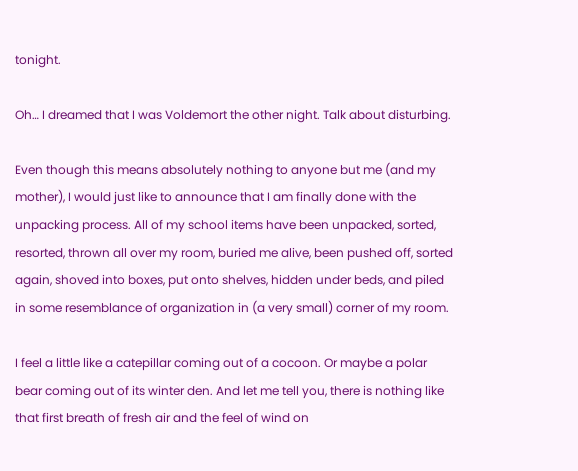tonight.

Oh… I dreamed that I was Voldemort the other night. Talk about disturbing.

Even though this means absolutely nothing to anyone but me (and my mother), I would just like to announce that I am finally done with the unpacking process. All of my school items have been unpacked, sorted, resorted, thrown all over my room, buried me alive, been pushed off, sorted again, shoved into boxes, put onto shelves, hidden under beds, and piled in some resemblance of organization in (a very small) corner of my room.

I feel a little like a catepillar coming out of a cocoon. Or maybe a polar bear coming out of its winter den. And let me tell you, there is nothing like that first breath of fresh air and the feel of wind on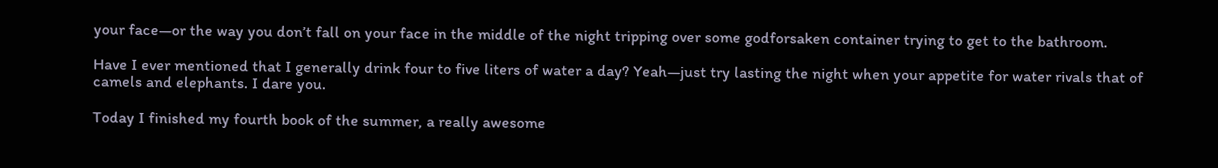your face—or the way you don’t fall on your face in the middle of the night tripping over some godforsaken container trying to get to the bathroom.

Have I ever mentioned that I generally drink four to five liters of water a day? Yeah—just try lasting the night when your appetite for water rivals that of camels and elephants. I dare you.

Today I finished my fourth book of the summer, a really awesome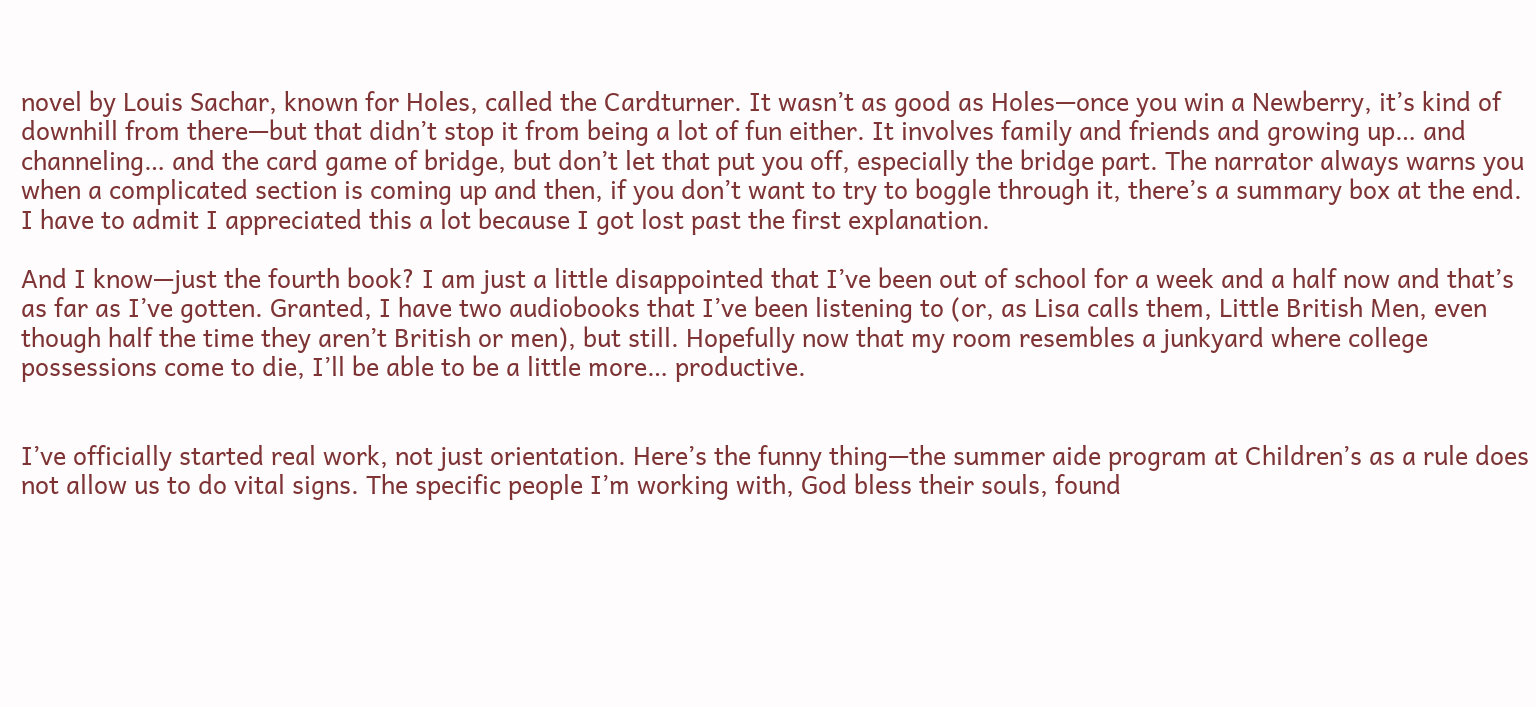novel by Louis Sachar, known for Holes, called the Cardturner. It wasn’t as good as Holes—once you win a Newberry, it’s kind of downhill from there—but that didn’t stop it from being a lot of fun either. It involves family and friends and growing up… and channeling… and the card game of bridge, but don’t let that put you off, especially the bridge part. The narrator always warns you when a complicated section is coming up and then, if you don’t want to try to boggle through it, there’s a summary box at the end. I have to admit I appreciated this a lot because I got lost past the first explanation.

And I know—just the fourth book? I am just a little disappointed that I’ve been out of school for a week and a half now and that’s as far as I’ve gotten. Granted, I have two audiobooks that I’ve been listening to (or, as Lisa calls them, Little British Men, even though half the time they aren’t British or men), but still. Hopefully now that my room resembles a junkyard where college possessions come to die, I’ll be able to be a little more… productive.


I’ve officially started real work, not just orientation. Here’s the funny thing—the summer aide program at Children’s as a rule does not allow us to do vital signs. The specific people I’m working with, God bless their souls, found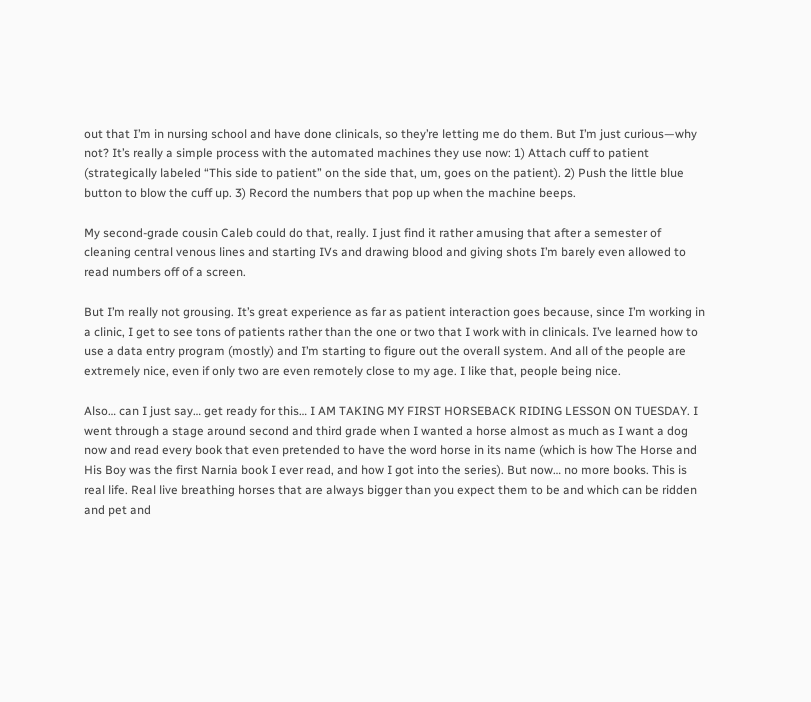out that I’m in nursing school and have done clinicals, so they’re letting me do them. But I’m just curious—why not? It’s really a simple process with the automated machines they use now: 1) Attach cuff to patient (strategically labeled “This side to patient” on the side that, um, goes on the patient). 2) Push the little blue button to blow the cuff up. 3) Record the numbers that pop up when the machine beeps.

My second-grade cousin Caleb could do that, really. I just find it rather amusing that after a semester of cleaning central venous lines and starting IVs and drawing blood and giving shots I’m barely even allowed to read numbers off of a screen.

But I’m really not grousing. It’s great experience as far as patient interaction goes because, since I’m working in a clinic, I get to see tons of patients rather than the one or two that I work with in clinicals. I’ve learned how to use a data entry program (mostly) and I’m starting to figure out the overall system. And all of the people are extremely nice, even if only two are even remotely close to my age. I like that, people being nice.

Also… can I just say… get ready for this… I AM TAKING MY FIRST HORSEBACK RIDING LESSON ON TUESDAY. I went through a stage around second and third grade when I wanted a horse almost as much as I want a dog now and read every book that even pretended to have the word horse in its name (which is how The Horse and His Boy was the first Narnia book I ever read, and how I got into the series). But now… no more books. This is real life. Real live breathing horses that are always bigger than you expect them to be and which can be ridden and pet and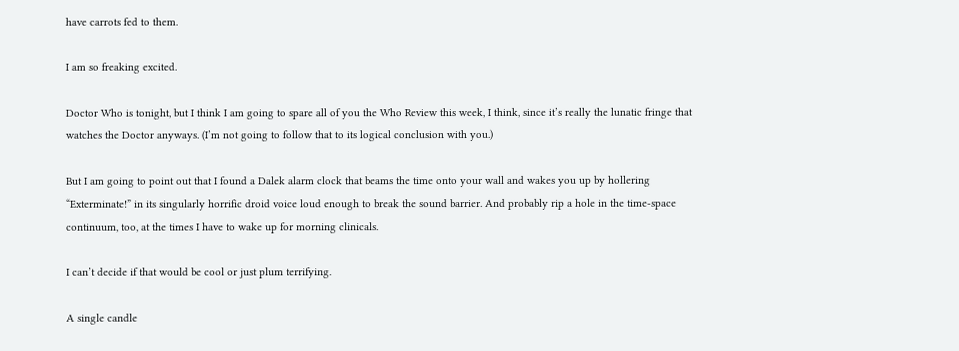have carrots fed to them.

I am so freaking excited.

Doctor Who is tonight, but I think I am going to spare all of you the Who Review this week, I think, since it’s really the lunatic fringe that watches the Doctor anyways. (I’m not going to follow that to its logical conclusion with you.)

But I am going to point out that I found a Dalek alarm clock that beams the time onto your wall and wakes you up by hollering “Exterminate!” in its singularly horrific droid voice loud enough to break the sound barrier. And probably rip a hole in the time-space continuum, too, at the times I have to wake up for morning clinicals.

I can’t decide if that would be cool or just plum terrifying.

A single candle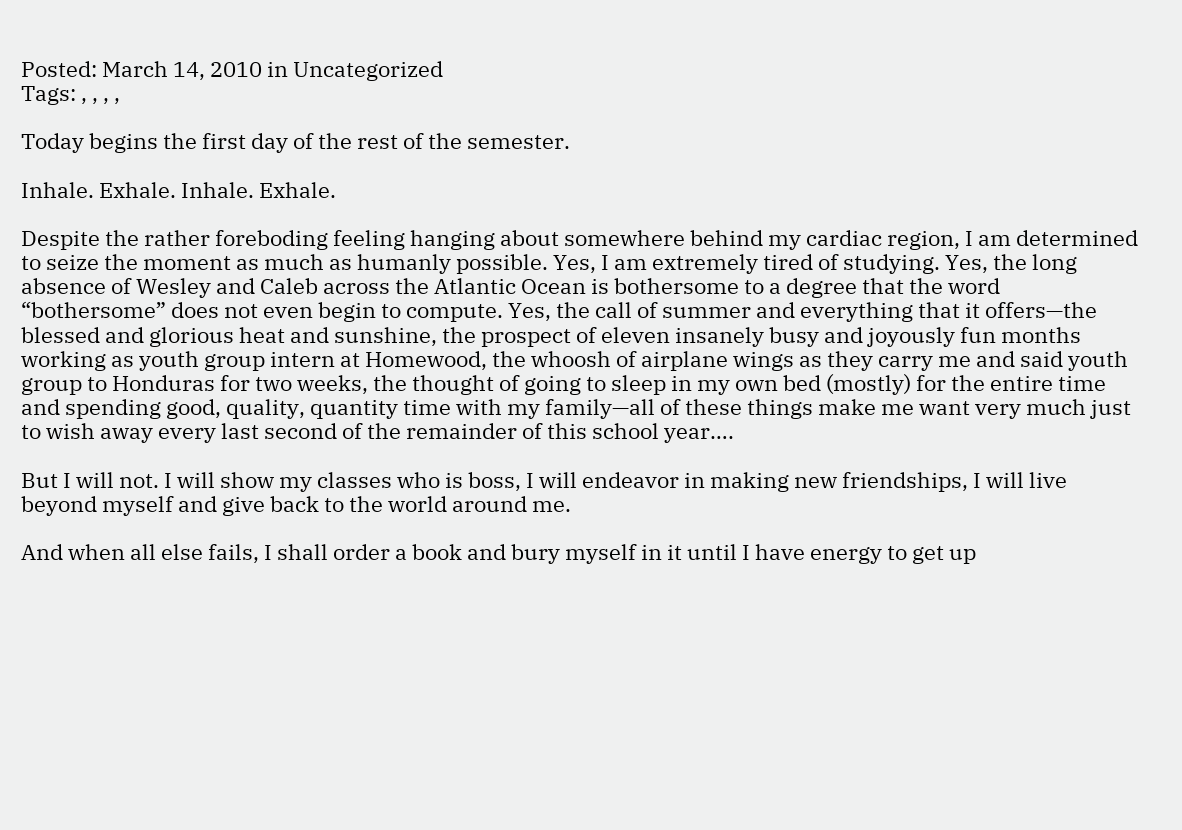Posted: March 14, 2010 in Uncategorized
Tags: , , , ,

Today begins the first day of the rest of the semester.

Inhale. Exhale. Inhale. Exhale.

Despite the rather foreboding feeling hanging about somewhere behind my cardiac region, I am determined to seize the moment as much as humanly possible. Yes, I am extremely tired of studying. Yes, the long absence of Wesley and Caleb across the Atlantic Ocean is bothersome to a degree that the word “bothersome” does not even begin to compute. Yes, the call of summer and everything that it offers—the blessed and glorious heat and sunshine, the prospect of eleven insanely busy and joyously fun months working as youth group intern at Homewood, the whoosh of airplane wings as they carry me and said youth group to Honduras for two weeks, the thought of going to sleep in my own bed (mostly) for the entire time and spending good, quality, quantity time with my family—all of these things make me want very much just to wish away every last second of the remainder of this school year….

But I will not. I will show my classes who is boss, I will endeavor in making new friendships, I will live beyond myself and give back to the world around me.

And when all else fails, I shall order a book and bury myself in it until I have energy to get up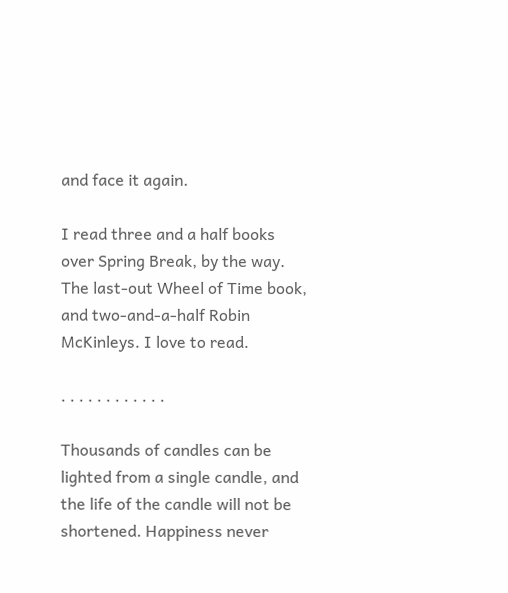and face it again.

I read three and a half books over Spring Break, by the way. The last-out Wheel of Time book, and two-and-a-half Robin McKinleys. I love to read.

. . . . . . . . . . . .

Thousands of candles can be lighted from a single candle, and the life of the candle will not be shortened. Happiness never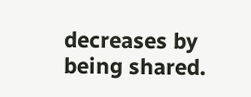decreases by being shared.